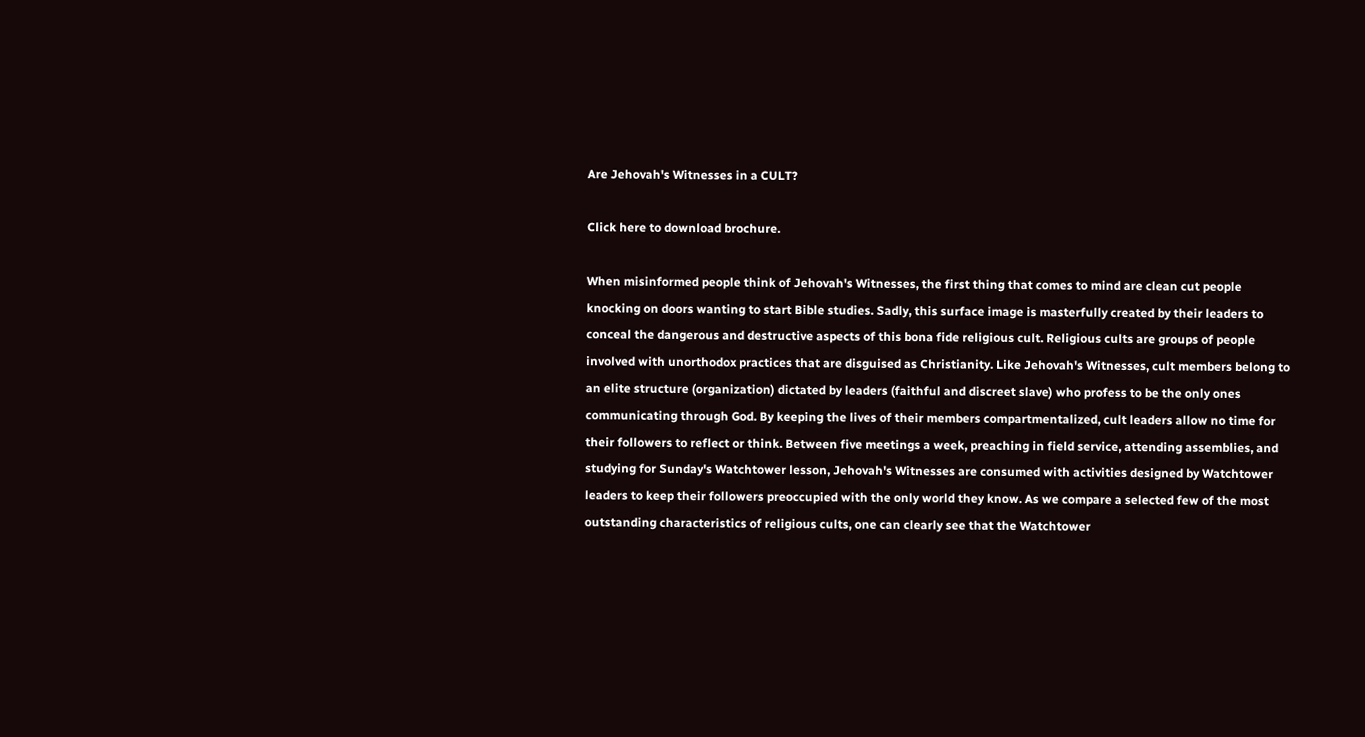Are Jehovah's Witnesses in a CULT?

Click here to download brochure.

When misinformed people think of Jehovah's Witnesses, the first thing that comes to mind are clean cut people knocking on doors wanting to start Bible studies. Sadly, this surface image is masterfully created by their leaders to conceal the dangerous and destructive aspects of this bona fide religious cult. Religious cults are groups of people involved with unorthodox practices that are disguised as Christianity. Like Jehovah's Witnesses, cult members belong to an elite structure (organization) dictated by leaders (faithful and discreet slave) who profess to be the only ones communicating through God. By keeping the lives of their members compartmentalized, cult leaders allow no time for their followers to reflect or think. Between five meetings a week, preaching in field service, attending assemblies, and studying for Sunday's Watchtower lesson, Jehovah's Witnesses are consumed with activities designed by Watchtower leaders to keep their followers preoccupied with the only world they know. As we compare a selected few of the most outstanding characteristics of religious cults, one can clearly see that the Watchtower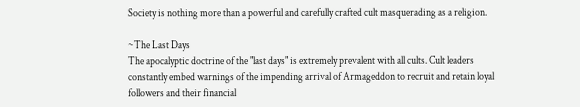Society is nothing more than a powerful and carefully crafted cult masquerading as a religion.

~The Last Days
The apocalyptic doctrine of the "last days" is extremely prevalent with all cults. Cult leaders constantly embed warnings of the impending arrival of Armageddon to recruit and retain loyal followers and their financial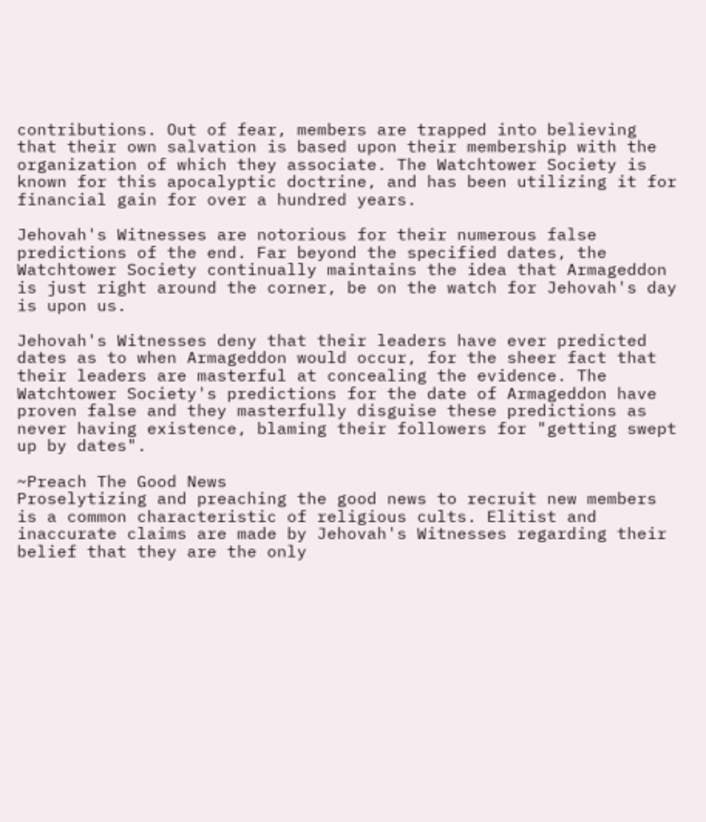contributions. Out of fear, members are trapped into believing that their own salvation is based upon their membership with the organization of which they associate. The Watchtower Society is known for this apocalyptic doctrine, and has been utilizing it for financial gain for over a hundred years.

Jehovah's Witnesses are notorious for their numerous false predictions of the end. Far beyond the specified dates, the Watchtower Society continually maintains the idea that Armageddon is just right around the corner, be on the watch for Jehovah's day is upon us.

Jehovah's Witnesses deny that their leaders have ever predicted dates as to when Armageddon would occur, for the sheer fact that their leaders are masterful at concealing the evidence. The Watchtower Society's predictions for the date of Armageddon have proven false and they masterfully disguise these predictions as never having existence, blaming their followers for "getting swept up by dates".

~Preach The Good News
Proselytizing and preaching the good news to recruit new members is a common characteristic of religious cults. Elitist and inaccurate claims are made by Jehovah's Witnesses regarding their belief that they are the only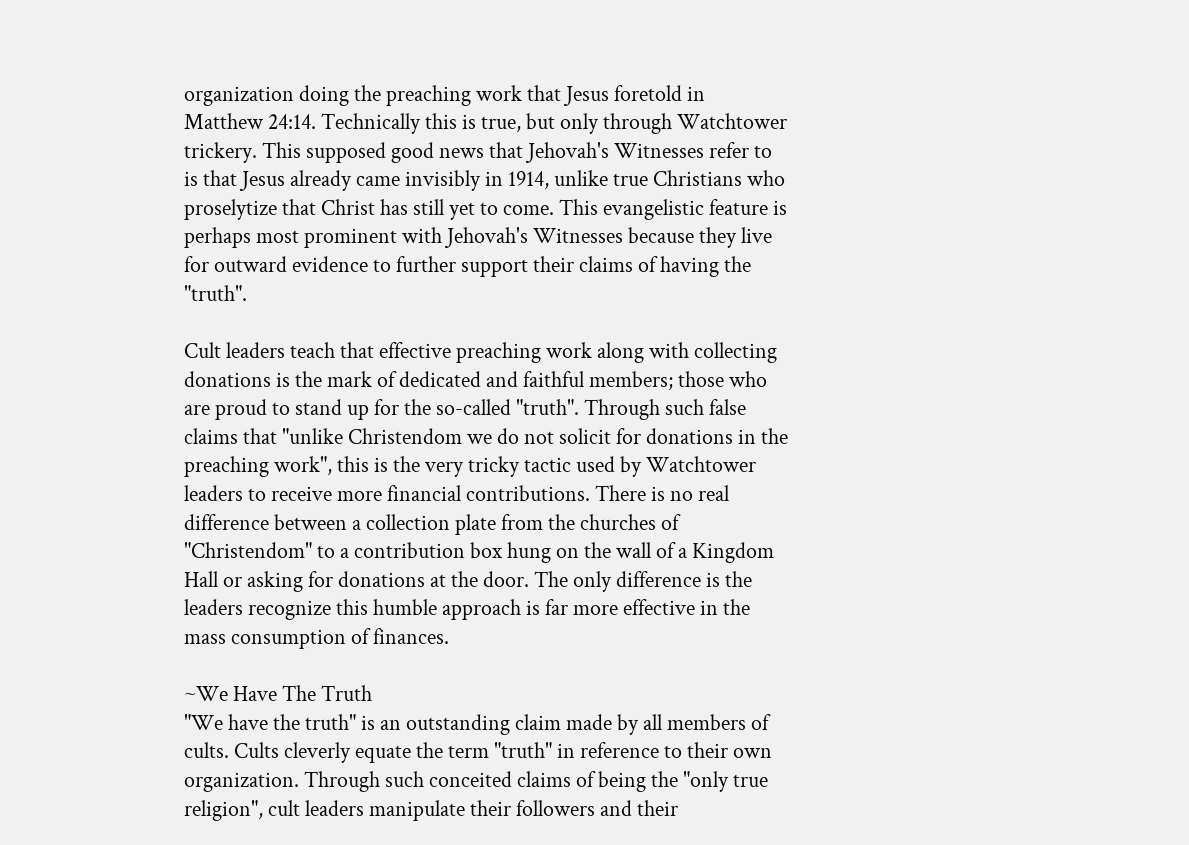organization doing the preaching work that Jesus foretold in Matthew 24:14. Technically this is true, but only through Watchtower trickery. This supposed good news that Jehovah's Witnesses refer to is that Jesus already came invisibly in 1914, unlike true Christians who proselytize that Christ has still yet to come. This evangelistic feature is perhaps most prominent with Jehovah's Witnesses because they live for outward evidence to further support their claims of having the "truth".

Cult leaders teach that effective preaching work along with collecting donations is the mark of dedicated and faithful members; those who are proud to stand up for the so-called "truth". Through such false claims that "unlike Christendom we do not solicit for donations in the preaching work", this is the very tricky tactic used by Watchtower leaders to receive more financial contributions. There is no real difference between a collection plate from the churches of "Christendom" to a contribution box hung on the wall of a Kingdom Hall or asking for donations at the door. The only difference is the leaders recognize this humble approach is far more effective in the mass consumption of finances.

~We Have The Truth
"We have the truth" is an outstanding claim made by all members of cults. Cults cleverly equate the term "truth" in reference to their own organization. Through such conceited claims of being the "only true religion", cult leaders manipulate their followers and their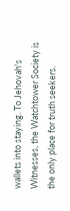wallets into staying. To Jehovah's Witnesses, the Watchtower Society is the only place for truth seekers.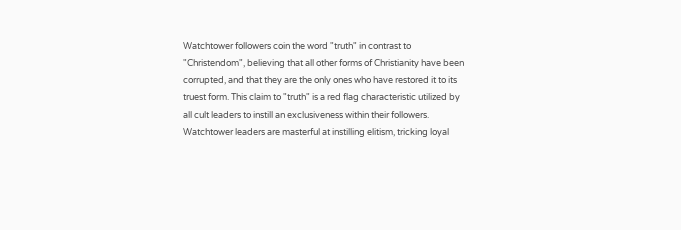Watchtower followers coin the word "truth" in contrast to "Christendom", believing that all other forms of Christianity have been corrupted, and that they are the only ones who have restored it to its truest form. This claim to "truth" is a red flag characteristic utilized by all cult leaders to instill an exclusiveness within their followers. Watchtower leaders are masterful at instilling elitism, tricking loyal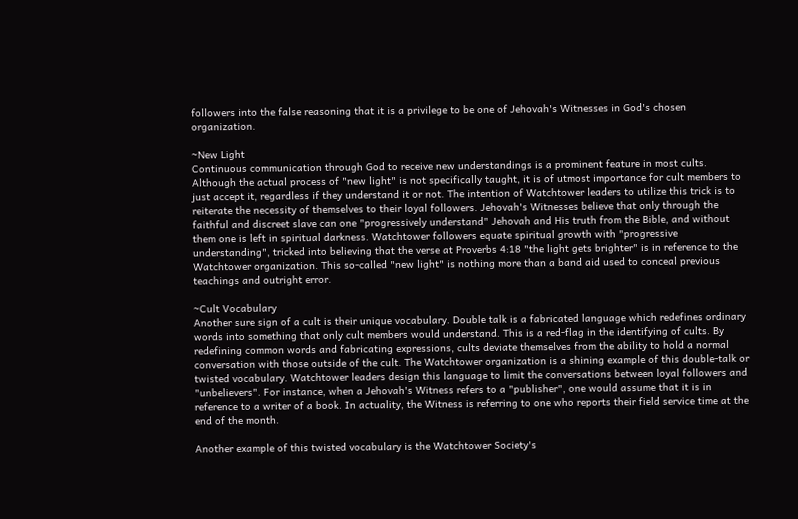followers into the false reasoning that it is a privilege to be one of Jehovah's Witnesses in God's chosen organization.

~New Light
Continuous communication through God to receive new understandings is a prominent feature in most cults. Although the actual process of "new light" is not specifically taught, it is of utmost importance for cult members to just accept it, regardless if they understand it or not. The intention of Watchtower leaders to utilize this trick is to reiterate the necessity of themselves to their loyal followers. Jehovah's Witnesses believe that only through the faithful and discreet slave can one "progressively understand" Jehovah and His truth from the Bible, and without them one is left in spiritual darkness. Watchtower followers equate spiritual growth with "progressive understanding", tricked into believing that the verse at Proverbs 4:18 "the light gets brighter" is in reference to the Watchtower organization. This so-called "new light" is nothing more than a band aid used to conceal previous teachings and outright error.

~Cult Vocabulary
Another sure sign of a cult is their unique vocabulary. Double talk is a fabricated language which redefines ordinary words into something that only cult members would understand. This is a red-flag in the identifying of cults. By redefining common words and fabricating expressions, cults deviate themselves from the ability to hold a normal conversation with those outside of the cult. The Watchtower organization is a shining example of this double-talk or twisted vocabulary. Watchtower leaders design this language to limit the conversations between loyal followers and "unbelievers". For instance, when a Jehovah's Witness refers to a "publisher", one would assume that it is in reference to a writer of a book. In actuality, the Witness is referring to one who reports their field service time at the end of the month.

Another example of this twisted vocabulary is the Watchtower Society's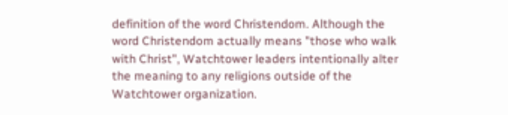definition of the word Christendom. Although the word Christendom actually means "those who walk with Christ", Watchtower leaders intentionally alter the meaning to any religions outside of the Watchtower organization.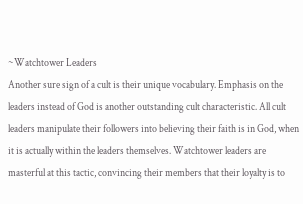~Watchtower Leaders
Another sure sign of a cult is their unique vocabulary. Emphasis on the leaders instead of God is another outstanding cult characteristic. All cult leaders manipulate their followers into believing their faith is in God, when it is actually within the leaders themselves. Watchtower leaders are masterful at this tactic, convincing their members that their loyalty is to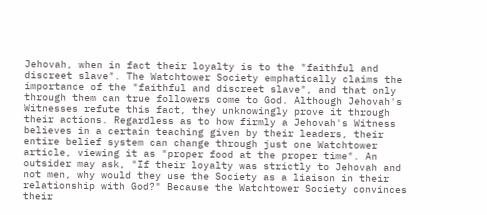Jehovah, when in fact their loyalty is to the "faithful and discreet slave". The Watchtower Society emphatically claims the importance of the "faithful and discreet slave", and that only through them can true followers come to God. Although Jehovah's Witnesses refute this fact, they unknowingly prove it through their actions. Regardless as to how firmly a Jehovah's Witness believes in a certain teaching given by their leaders, their entire belief system can change through just one Watchtower article, viewing it as "proper food at the proper time". An outsider may ask, "If their loyalty was strictly to Jehovah and not men, why would they use the Society as a liaison in their relationship with God?" Because the Watchtower Society convinces their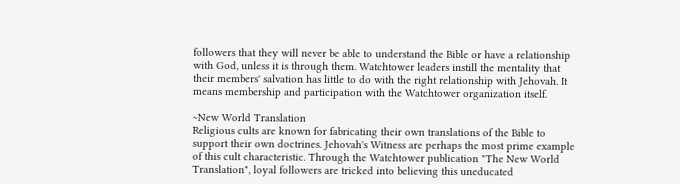followers that they will never be able to understand the Bible or have a relationship with God, unless it is through them. Watchtower leaders instill the mentality that their members' salvation has little to do with the right relationship with Jehovah. It means membership and participation with the Watchtower organization itself.

~New World Translation
Religious cults are known for fabricating their own translations of the Bible to support their own doctrines. Jehovah's Witness are perhaps the most prime example of this cult characteristic. Through the Watchtower publication "The New World Translation", loyal followers are tricked into believing this uneducated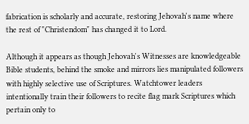fabrication is scholarly and accurate, restoring Jehovah's name where the rest of "Christendom" has changed it to Lord.

Although it appears as though Jehovah's Witnesses are knowledgeable Bible students, behind the smoke and mirrors lies manipulated followers with highly selective use of Scriptures. Watchtower leaders intentionally train their followers to recite flag mark Scriptures which pertain only to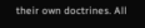their own doctrines. All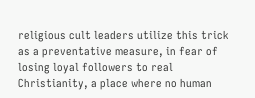religious cult leaders utilize this trick as a preventative measure, in fear of losing loyal followers to real Christianity, a place where no human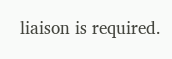liaison is required.